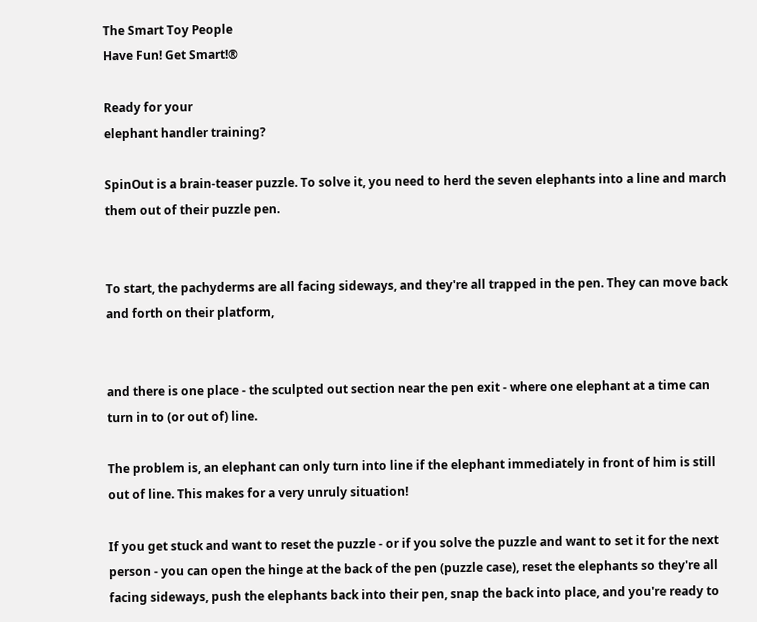The Smart Toy People
Have Fun! Get Smart!®

Ready for your
elephant handler training?

SpinOut is a brain-teaser puzzle. To solve it, you need to herd the seven elephants into a line and march them out of their puzzle pen.


To start, the pachyderms are all facing sideways, and they're all trapped in the pen. They can move back and forth on their platform,


and there is one place - the sculpted out section near the pen exit - where one elephant at a time can turn in to (or out of) line.

The problem is, an elephant can only turn into line if the elephant immediately in front of him is still out of line. This makes for a very unruly situation!

If you get stuck and want to reset the puzzle - or if you solve the puzzle and want to set it for the next person - you can open the hinge at the back of the pen (puzzle case), reset the elephants so they're all facing sideways, push the elephants back into their pen, snap the back into place, and you're ready to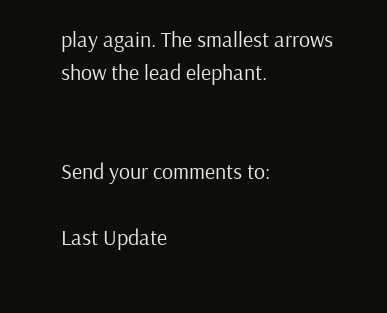play again. The smallest arrows show the lead elephant.


Send your comments to:

Last Update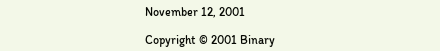November 12, 2001

Copyright © 2001 Binary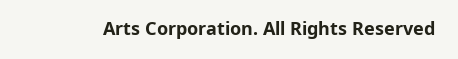Arts Corporation. All Rights Reserved